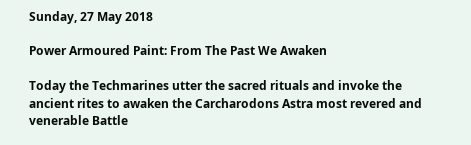Sunday, 27 May 2018

Power Armoured Paint: From The Past We Awaken

Today the Techmarines utter the sacred rituals and invoke the ancient rites to awaken the Carcharodons Astra most revered and venerable Battle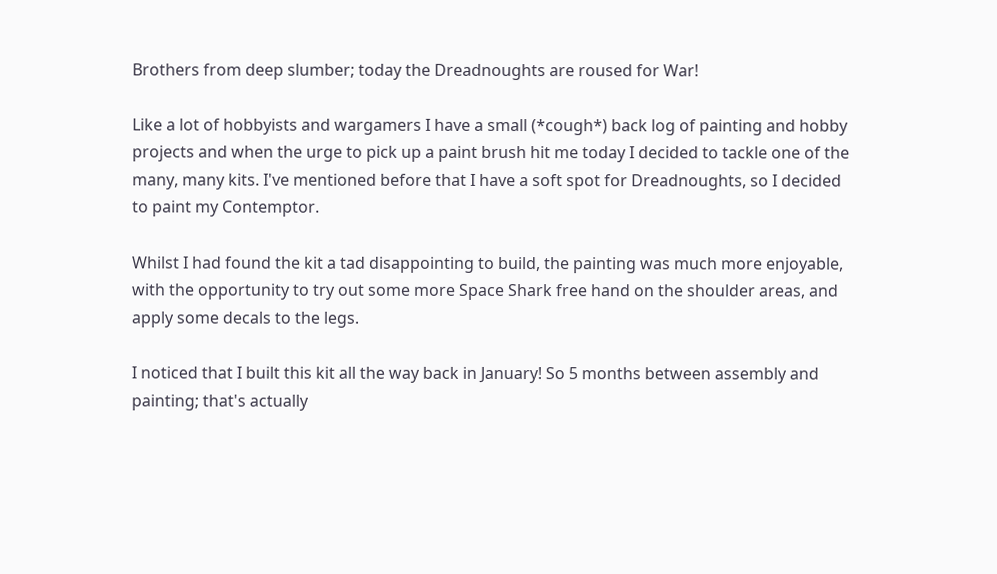Brothers from deep slumber; today the Dreadnoughts are roused for War!

Like a lot of hobbyists and wargamers I have a small (*cough*) back log of painting and hobby projects and when the urge to pick up a paint brush hit me today I decided to tackle one of the many, many kits. I've mentioned before that I have a soft spot for Dreadnoughts, so I decided to paint my Contemptor.

Whilst I had found the kit a tad disappointing to build, the painting was much more enjoyable, with the opportunity to try out some more Space Shark free hand on the shoulder areas, and apply some decals to the legs.

I noticed that I built this kit all the way back in January! So 5 months between assembly and painting; that's actually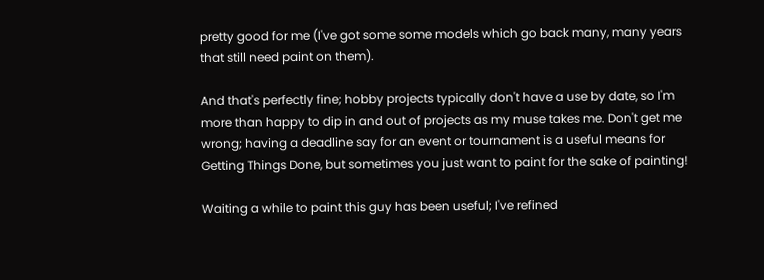pretty good for me (I've got some some models which go back many, many years that still need paint on them).

And that's perfectly fine; hobby projects typically don't have a use by date, so I'm more than happy to dip in and out of projects as my muse takes me. Don't get me wrong; having a deadline say for an event or tournament is a useful means for Getting Things Done, but sometimes you just want to paint for the sake of painting!

Waiting a while to paint this guy has been useful; I've refined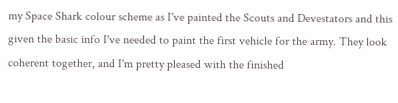my Space Shark colour scheme as I've painted the Scouts and Devestators and this given the basic info I've needed to paint the first vehicle for the army. They look coherent together, and I'm pretty pleased with the finished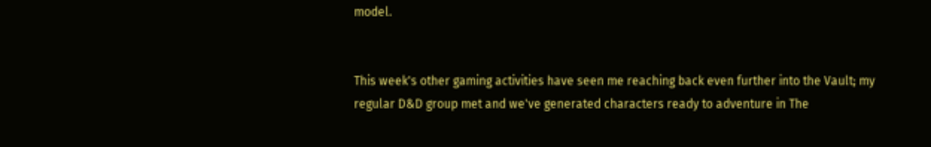model.


This week's other gaming activities have seen me reaching back even further into the Vault; my regular D&D group met and we've generated characters ready to adventure in The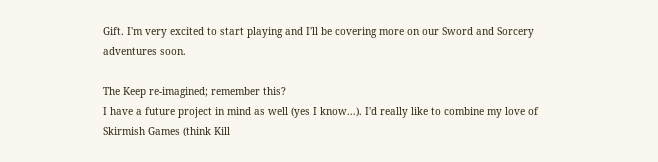Gift. I'm very excited to start playing and I'll be covering more on our Sword and Sorcery adventures soon.

The Keep re-imagined; remember this?
I have a future project in mind as well (yes I know...). I'd really like to combine my love of Skirmish Games (think Kill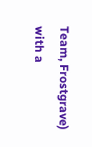Team, Frostgrave) with a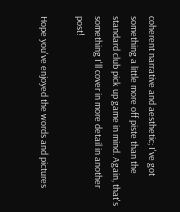coherent narrative and aesthetic; I've got something a little more off piste than the standard club pick up game in mind. Again, that's something I'll cover in more detail in another post!

Hope you've enjoyed the words and pictures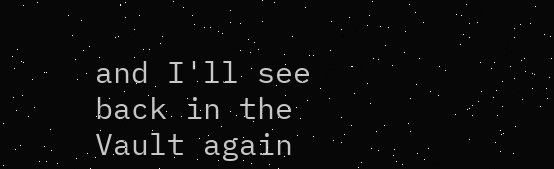and I'll see back in the Vault again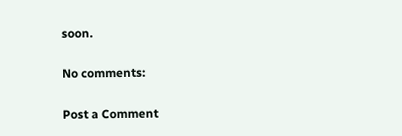soon.

No comments:

Post a Comment